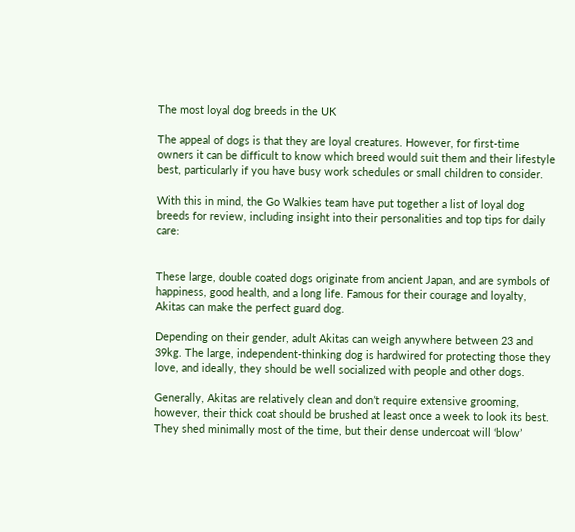The most loyal dog breeds in the UK

The appeal of dogs is that they are loyal creatures. However, for first-time owners it can be difficult to know which breed would suit them and their lifestyle best, particularly if you have busy work schedules or small children to consider.

With this in mind, the Go Walkies team have put together a list of loyal dog breeds for review, including insight into their personalities and top tips for daily care:


These large, double coated dogs originate from ancient Japan, and are symbols of happiness, good health, and a long life. Famous for their courage and loyalty, Akitas can make the perfect guard dog.

Depending on their gender, adult Akitas can weigh anywhere between 23 and 39kg. The large, independent-thinking dog is hardwired for protecting those they love, and ideally, they should be well socialized with people and other dogs.

Generally, Akitas are relatively clean and don’t require extensive grooming, however, their thick coat should be brushed at least once a week to look its best. They shed minimally most of the time, but their dense undercoat will ‘blow’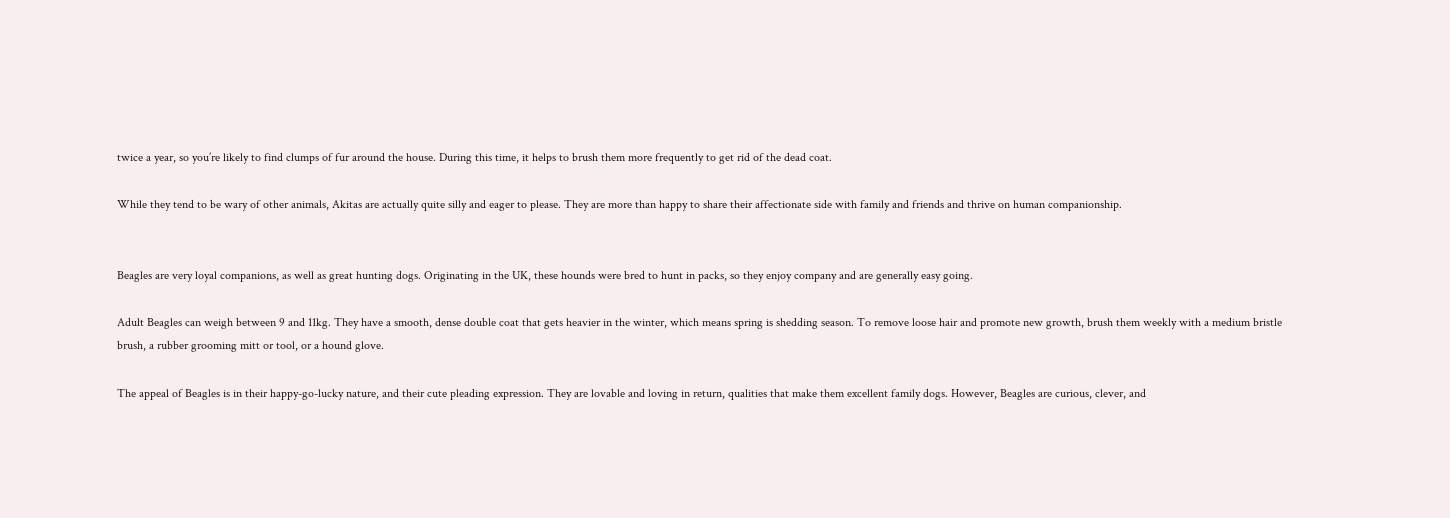twice a year, so you’re likely to find clumps of fur around the house. During this time, it helps to brush them more frequently to get rid of the dead coat.

While they tend to be wary of other animals, Akitas are actually quite silly and eager to please. They are more than happy to share their affectionate side with family and friends and thrive on human companionship.


Beagles are very loyal companions, as well as great hunting dogs. Originating in the UK, these hounds were bred to hunt in packs, so they enjoy company and are generally easy going.

Adult Beagles can weigh between 9 and 11kg. They have a smooth, dense double coat that gets heavier in the winter, which means spring is shedding season. To remove loose hair and promote new growth, brush them weekly with a medium bristle brush, a rubber grooming mitt or tool, or a hound glove.

The appeal of Beagles is in their happy-go-lucky nature, and their cute pleading expression. They are lovable and loving in return, qualities that make them excellent family dogs. However, Beagles are curious, clever, and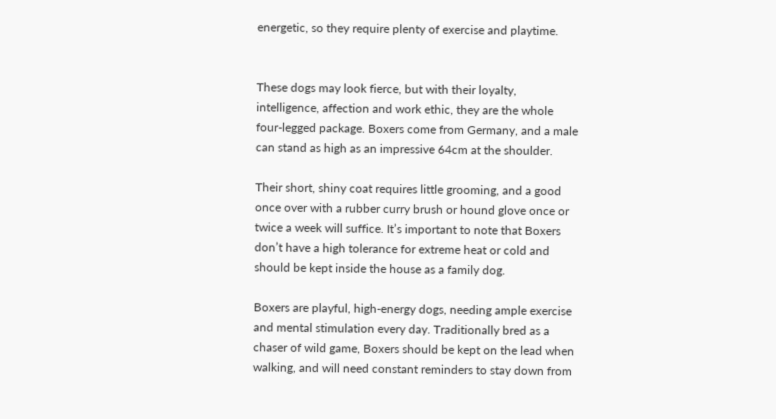energetic, so they require plenty of exercise and playtime.


These dogs may look fierce, but with their loyalty, intelligence, affection and work ethic, they are the whole four-legged package. Boxers come from Germany, and a male can stand as high as an impressive 64cm at the shoulder.

Their short, shiny coat requires little grooming, and a good once over with a rubber curry brush or hound glove once or twice a week will suffice. It’s important to note that Boxers don’t have a high tolerance for extreme heat or cold and should be kept inside the house as a family dog.

Boxers are playful, high-energy dogs, needing ample exercise and mental stimulation every day. Traditionally bred as a chaser of wild game, Boxers should be kept on the lead when walking, and will need constant reminders to stay down from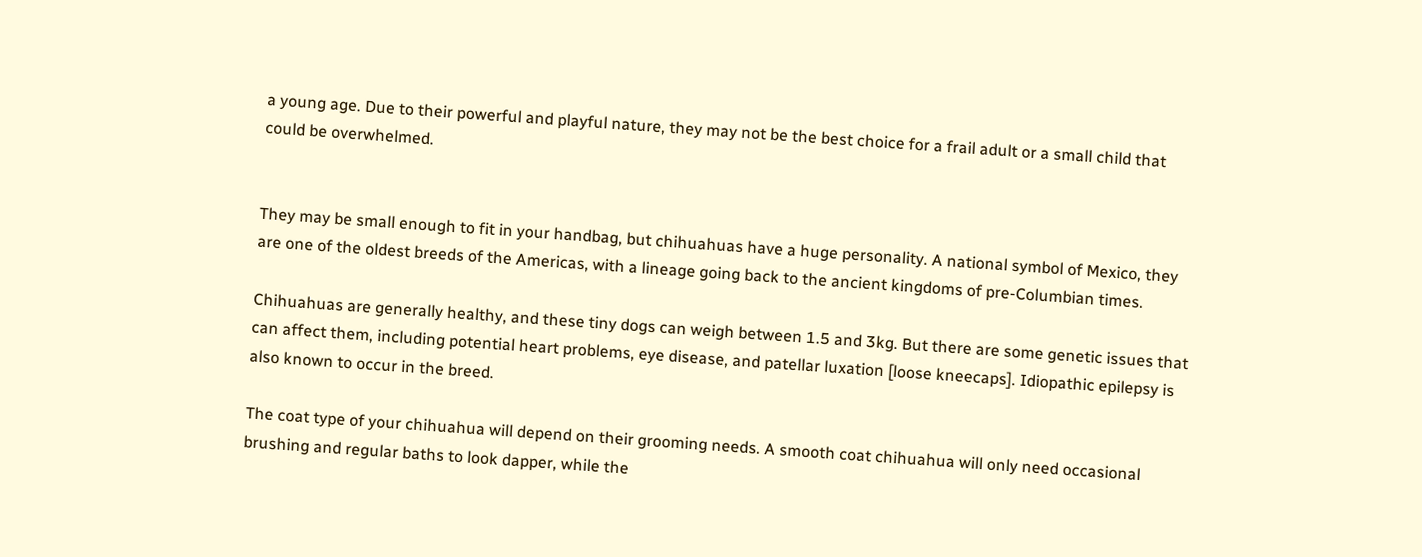a young age. Due to their powerful and playful nature, they may not be the best choice for a frail adult or a small child that could be overwhelmed.


They may be small enough to fit in your handbag, but chihuahuas have a huge personality. A national symbol of Mexico, they are one of the oldest breeds of the Americas, with a lineage going back to the ancient kingdoms of pre-Columbian times.

Chihuahuas are generally healthy, and these tiny dogs can weigh between 1.5 and 3kg. But there are some genetic issues that can affect them, including potential heart problems, eye disease, and patellar luxation [loose kneecaps]. Idiopathic epilepsy is also known to occur in the breed.

The coat type of your chihuahua will depend on their grooming needs. A smooth coat chihuahua will only need occasional brushing and regular baths to look dapper, while the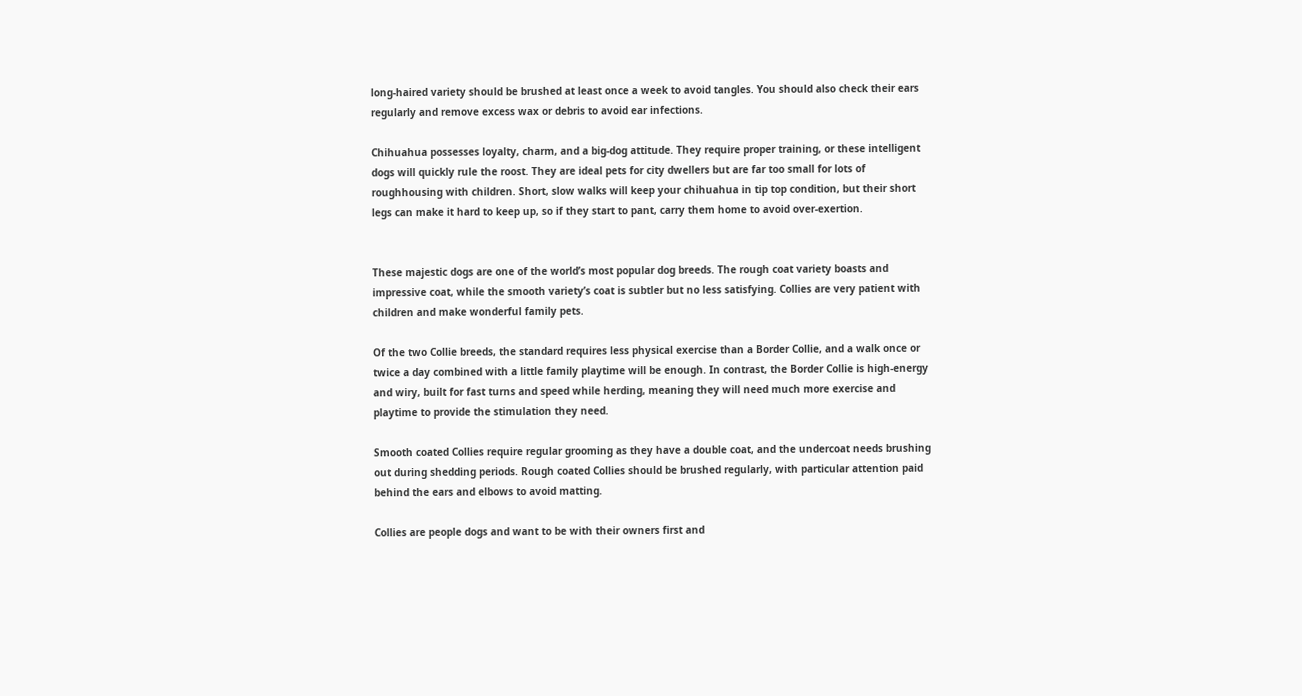long-haired variety should be brushed at least once a week to avoid tangles. You should also check their ears regularly and remove excess wax or debris to avoid ear infections.

Chihuahua possesses loyalty, charm, and a big-dog attitude. They require proper training, or these intelligent dogs will quickly rule the roost. They are ideal pets for city dwellers but are far too small for lots of roughhousing with children. Short, slow walks will keep your chihuahua in tip top condition, but their short legs can make it hard to keep up, so if they start to pant, carry them home to avoid over-exertion.


These majestic dogs are one of the world’s most popular dog breeds. The rough coat variety boasts and impressive coat, while the smooth variety’s coat is subtler but no less satisfying. Collies are very patient with children and make wonderful family pets.

Of the two Collie breeds, the standard requires less physical exercise than a Border Collie, and a walk once or twice a day combined with a little family playtime will be enough. In contrast, the Border Collie is high-energy and wiry, built for fast turns and speed while herding, meaning they will need much more exercise and playtime to provide the stimulation they need.

Smooth coated Collies require regular grooming as they have a double coat, and the undercoat needs brushing out during shedding periods. Rough coated Collies should be brushed regularly, with particular attention paid behind the ears and elbows to avoid matting.

Collies are people dogs and want to be with their owners first and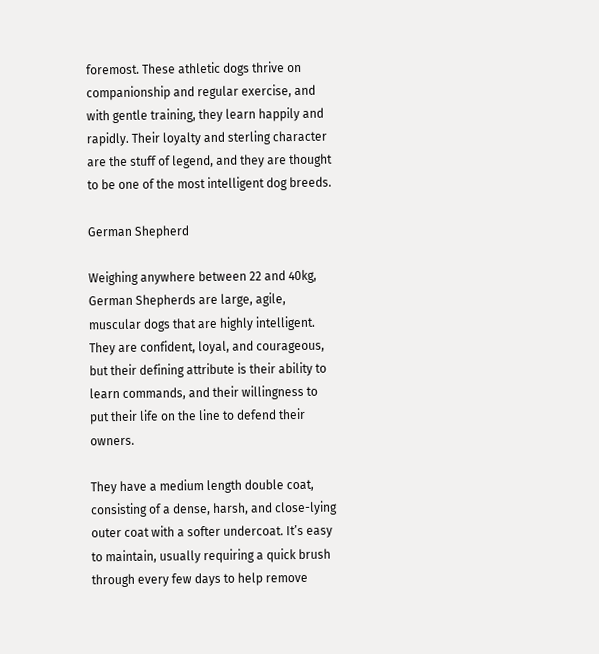foremost. These athletic dogs thrive on companionship and regular exercise, and with gentle training, they learn happily and rapidly. Their loyalty and sterling character are the stuff of legend, and they are thought to be one of the most intelligent dog breeds.

German Shepherd

Weighing anywhere between 22 and 40kg, German Shepherds are large, agile, muscular dogs that are highly intelligent. They are confident, loyal, and courageous, but their defining attribute is their ability to learn commands, and their willingness to put their life on the line to defend their owners.

They have a medium length double coat, consisting of a dense, harsh, and close-lying outer coat with a softer undercoat. It’s easy to maintain, usually requiring a quick brush through every few days to help remove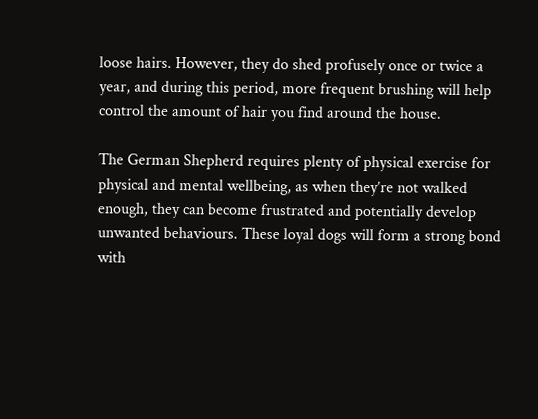loose hairs. However, they do shed profusely once or twice a year, and during this period, more frequent brushing will help control the amount of hair you find around the house.

The German Shepherd requires plenty of physical exercise for physical and mental wellbeing, as when they’re not walked enough, they can become frustrated and potentially develop unwanted behaviours. These loyal dogs will form a strong bond with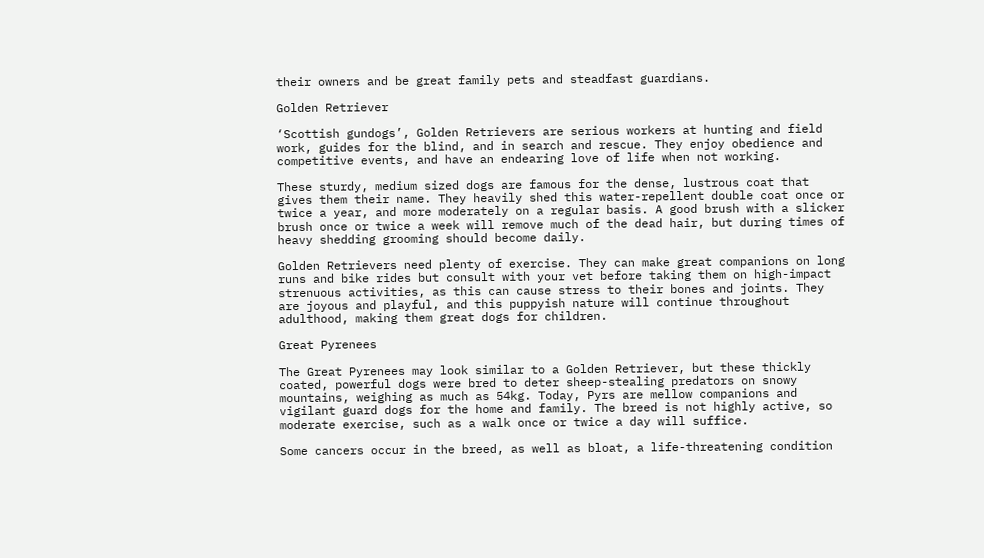their owners and be great family pets and steadfast guardians.

Golden Retriever

‘Scottish gundogs’, Golden Retrievers are serious workers at hunting and field work, guides for the blind, and in search and rescue. They enjoy obedience and competitive events, and have an endearing love of life when not working.

These sturdy, medium sized dogs are famous for the dense, lustrous coat that gives them their name. They heavily shed this water-repellent double coat once or twice a year, and more moderately on a regular basis. A good brush with a slicker brush once or twice a week will remove much of the dead hair, but during times of heavy shedding grooming should become daily.

Golden Retrievers need plenty of exercise. They can make great companions on long runs and bike rides but consult with your vet before taking them on high-impact strenuous activities, as this can cause stress to their bones and joints. They are joyous and playful, and this puppyish nature will continue throughout adulthood, making them great dogs for children.

Great Pyrenees

The Great Pyrenees may look similar to a Golden Retriever, but these thickly coated, powerful dogs were bred to deter sheep-stealing predators on snowy mountains, weighing as much as 54kg. Today, Pyrs are mellow companions and vigilant guard dogs for the home and family. The breed is not highly active, so moderate exercise, such as a walk once or twice a day will suffice.

Some cancers occur in the breed, as well as bloat, a life-threatening condition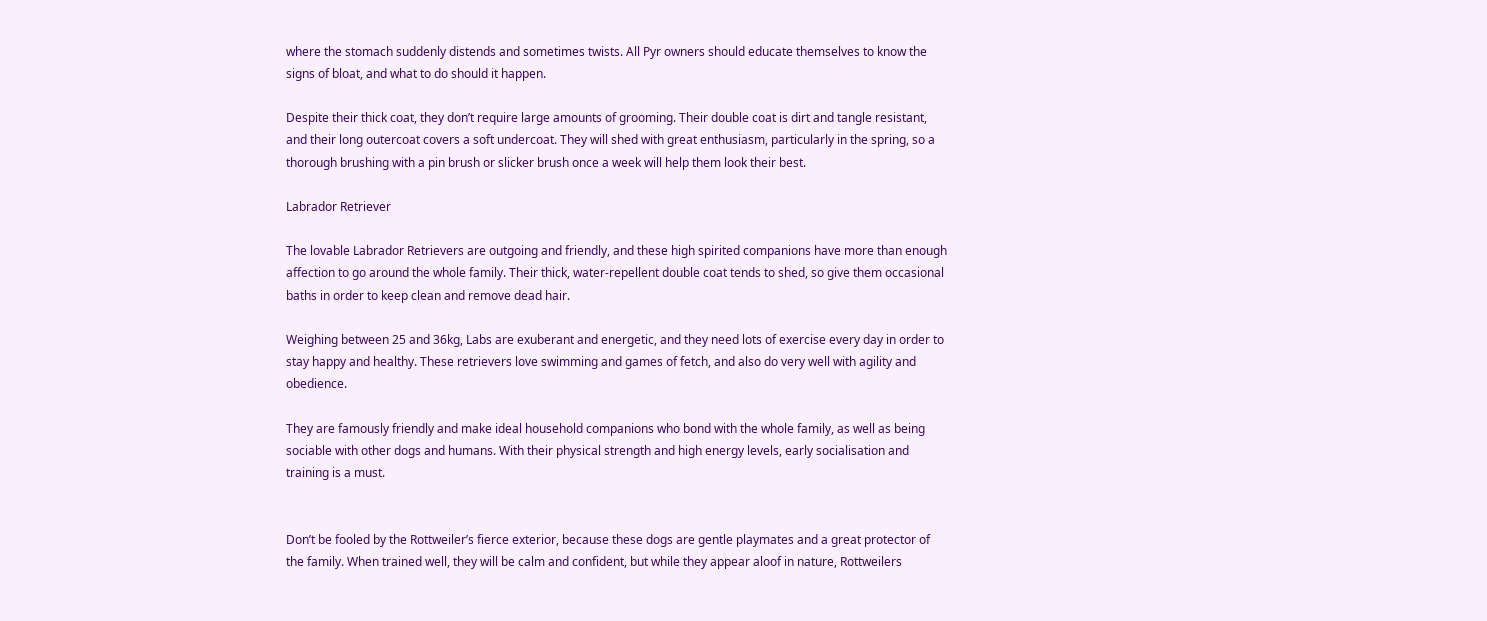where the stomach suddenly distends and sometimes twists. All Pyr owners should educate themselves to know the signs of bloat, and what to do should it happen.

Despite their thick coat, they don’t require large amounts of grooming. Their double coat is dirt and tangle resistant, and their long outercoat covers a soft undercoat. They will shed with great enthusiasm, particularly in the spring, so a thorough brushing with a pin brush or slicker brush once a week will help them look their best.

Labrador Retriever

The lovable Labrador Retrievers are outgoing and friendly, and these high spirited companions have more than enough affection to go around the whole family. Their thick, water-repellent double coat tends to shed, so give them occasional baths in order to keep clean and remove dead hair.

Weighing between 25 and 36kg, Labs are exuberant and energetic, and they need lots of exercise every day in order to stay happy and healthy. These retrievers love swimming and games of fetch, and also do very well with agility and obedience.

They are famously friendly and make ideal household companions who bond with the whole family, as well as being sociable with other dogs and humans. With their physical strength and high energy levels, early socialisation and training is a must.


Don’t be fooled by the Rottweiler’s fierce exterior, because these dogs are gentle playmates and a great protector of the family. When trained well, they will be calm and confident, but while they appear aloof in nature, Rottweilers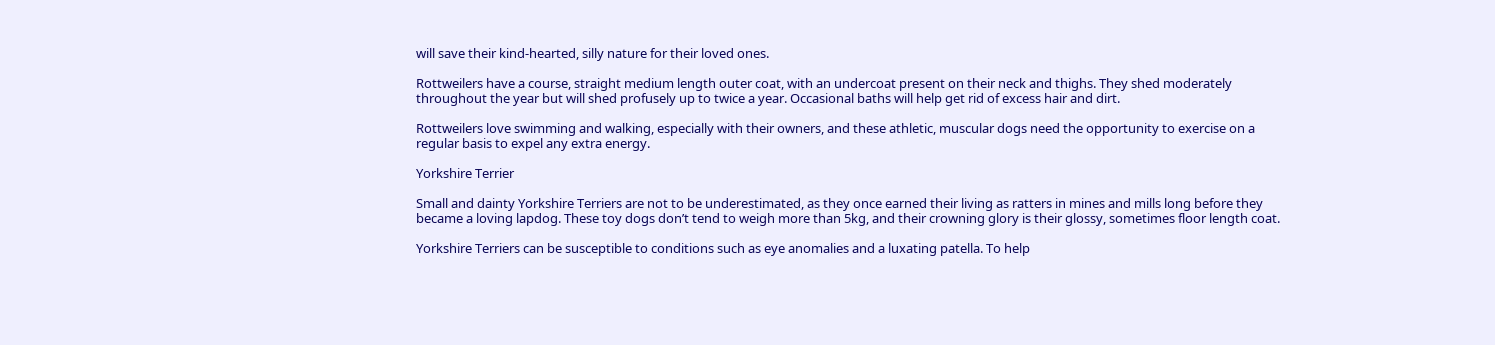will save their kind-hearted, silly nature for their loved ones.

Rottweilers have a course, straight medium length outer coat, with an undercoat present on their neck and thighs. They shed moderately throughout the year but will shed profusely up to twice a year. Occasional baths will help get rid of excess hair and dirt.

Rottweilers love swimming and walking, especially with their owners, and these athletic, muscular dogs need the opportunity to exercise on a regular basis to expel any extra energy.

Yorkshire Terrier

Small and dainty Yorkshire Terriers are not to be underestimated, as they once earned their living as ratters in mines and mills long before they became a loving lapdog. These toy dogs don’t tend to weigh more than 5kg, and their crowning glory is their glossy, sometimes floor length coat.

Yorkshire Terriers can be susceptible to conditions such as eye anomalies and a luxating patella. To help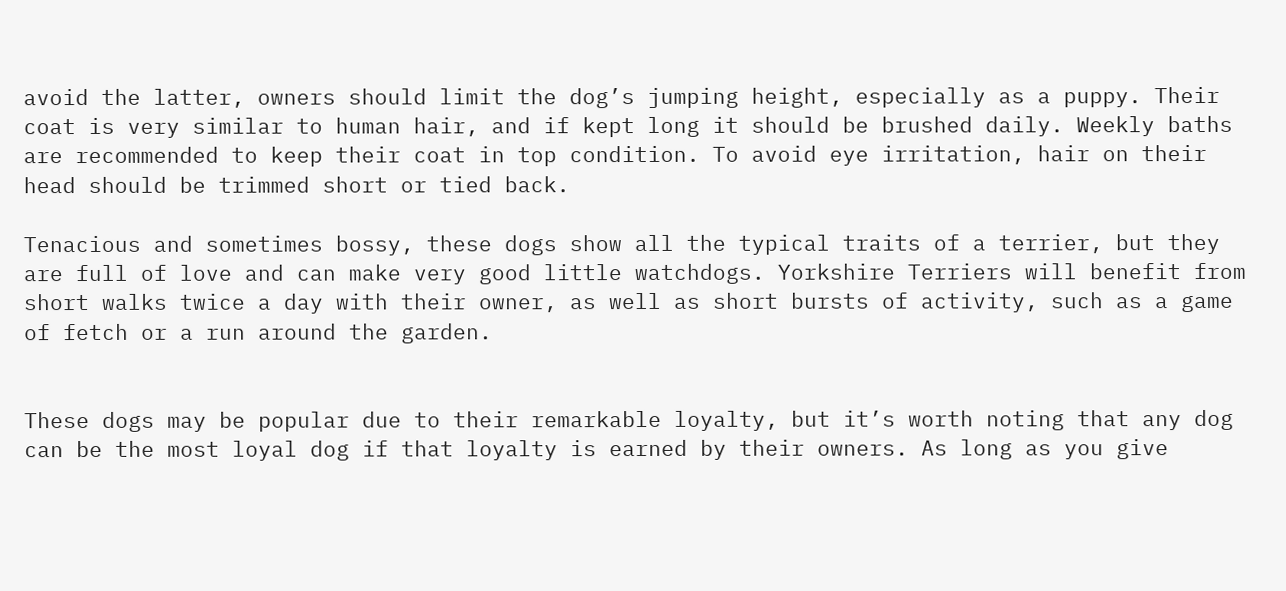avoid the latter, owners should limit the dog’s jumping height, especially as a puppy. Their coat is very similar to human hair, and if kept long it should be brushed daily. Weekly baths are recommended to keep their coat in top condition. To avoid eye irritation, hair on their head should be trimmed short or tied back.

Tenacious and sometimes bossy, these dogs show all the typical traits of a terrier, but they are full of love and can make very good little watchdogs. Yorkshire Terriers will benefit from short walks twice a day with their owner, as well as short bursts of activity, such as a game of fetch or a run around the garden.


These dogs may be popular due to their remarkable loyalty, but it’s worth noting that any dog can be the most loyal dog if that loyalty is earned by their owners. As long as you give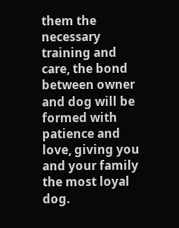them the necessary training and care, the bond between owner and dog will be formed with patience and love, giving you and your family the most loyal dog.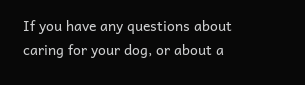If you have any questions about caring for your dog, or about a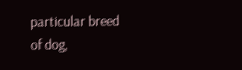particular breed of dog,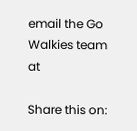email the Go Walkies team at

Share this on: